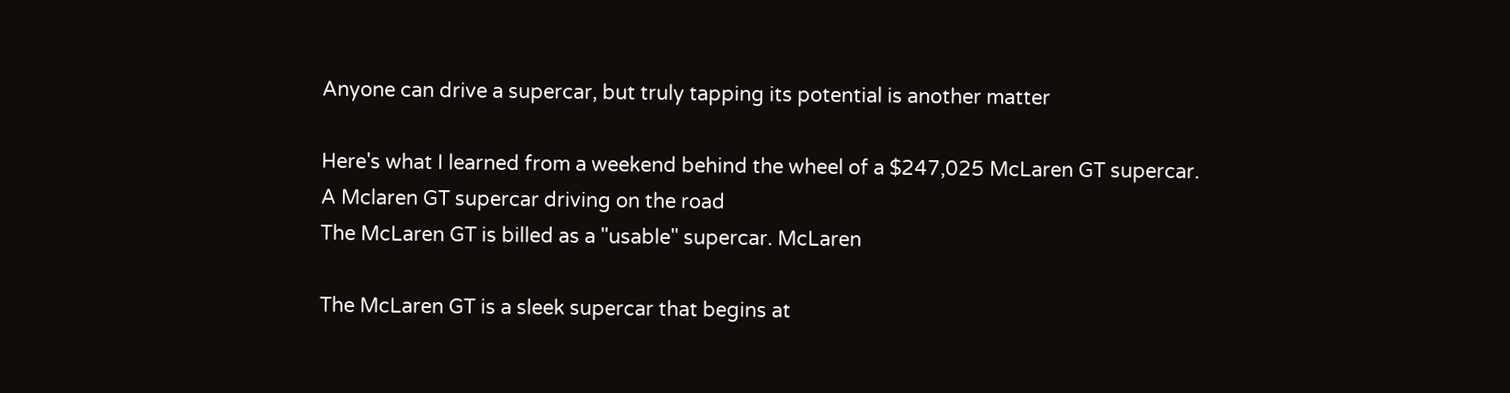Anyone can drive a supercar, but truly tapping its potential is another matter

Here's what I learned from a weekend behind the wheel of a $247,025 McLaren GT supercar.
A Mclaren GT supercar driving on the road
The McLaren GT is billed as a "usable" supercar. McLaren

The McLaren GT is a sleek supercar that begins at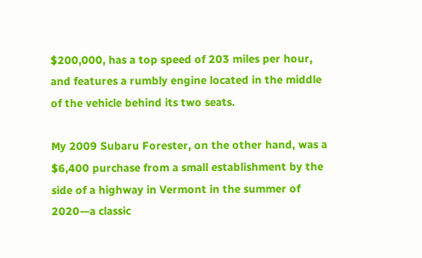$200,000, has a top speed of 203 miles per hour, and features a rumbly engine located in the middle of the vehicle behind its two seats.

My 2009 Subaru Forester, on the other hand, was a $6,400 purchase from a small establishment by the side of a highway in Vermont in the summer of 2020—a classic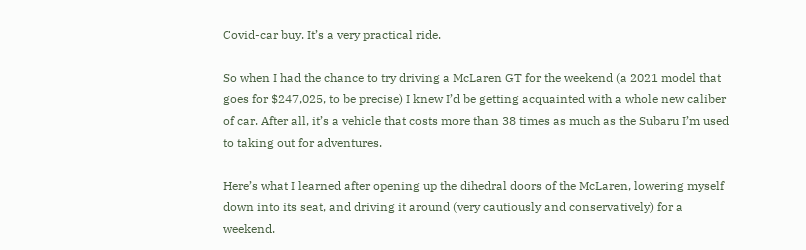Covid-car buy. It’s a very practical ride.

So when I had the chance to try driving a McLaren GT for the weekend (a 2021 model that goes for $247,025, to be precise) I knew I’d be getting acquainted with a whole new caliber of car. After all, it’s a vehicle that costs more than 38 times as much as the Subaru I’m used to taking out for adventures.

Here’s what I learned after opening up the dihedral doors of the McLaren, lowering myself down into its seat, and driving it around (very cautiously and conservatively) for a weekend.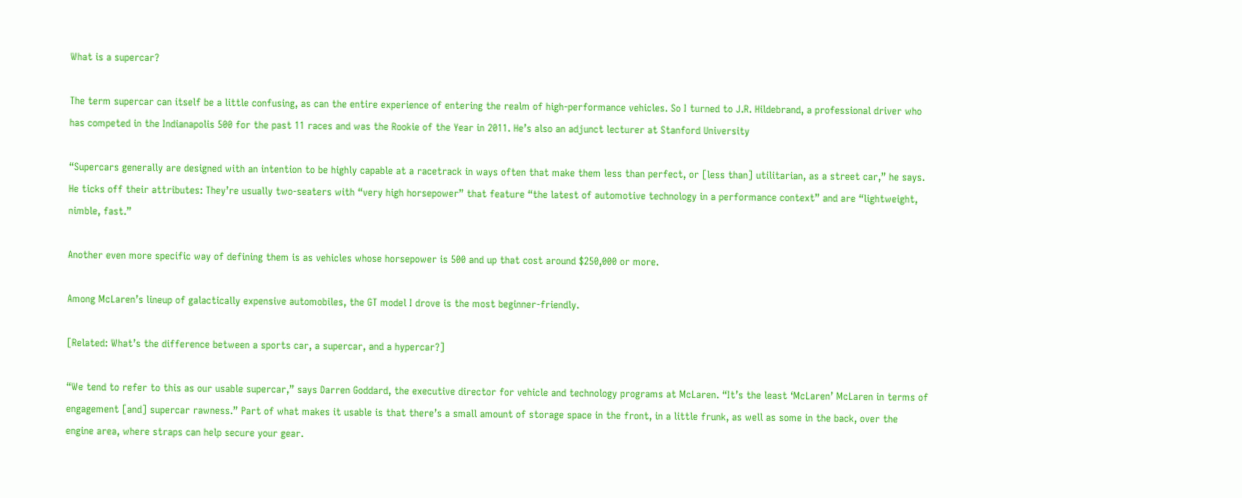What is a supercar?

The term supercar can itself be a little confusing, as can the entire experience of entering the realm of high-performance vehicles. So I turned to J.R. Hildebrand, a professional driver who has competed in the Indianapolis 500 for the past 11 races and was the Rookie of the Year in 2011. He’s also an adjunct lecturer at Stanford University

“Supercars generally are designed with an intention to be highly capable at a racetrack in ways often that make them less than perfect, or [less than] utilitarian, as a street car,” he says. He ticks off their attributes: They’re usually two-seaters with “very high horsepower” that feature “the latest of automotive technology in a performance context” and are “lightweight, nimble, fast.”

Another even more specific way of defining them is as vehicles whose horsepower is 500 and up that cost around $250,000 or more.

Among McLaren’s lineup of galactically expensive automobiles, the GT model I drove is the most beginner-friendly.

[Related: What’s the difference between a sports car, a supercar, and a hypercar?]

“We tend to refer to this as our usable supercar,” says Darren Goddard, the executive director for vehicle and technology programs at McLaren. “It’s the least ‘McLaren’ McLaren in terms of engagement [and] supercar rawness.” Part of what makes it usable is that there’s a small amount of storage space in the front, in a little frunk, as well as some in the back, over the engine area, where straps can help secure your gear.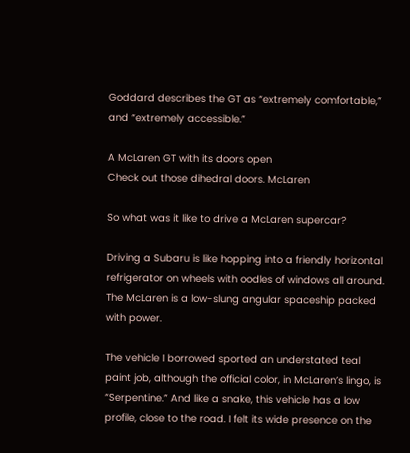Goddard describes the GT as “extremely comfortable,” and “extremely accessible.”

A McLaren GT with its doors open
Check out those dihedral doors. McLaren

So what was it like to drive a McLaren supercar?

Driving a Subaru is like hopping into a friendly horizontal refrigerator on wheels with oodles of windows all around. The McLaren is a low-slung angular spaceship packed with power.

The vehicle I borrowed sported an understated teal paint job, although the official color, in McLaren’s lingo, is “Serpentine.” And like a snake, this vehicle has a low profile, close to the road. I felt its wide presence on the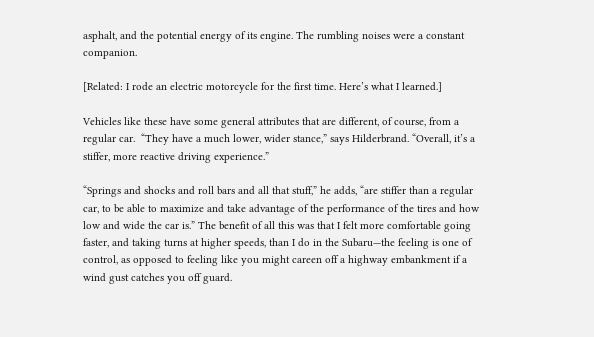asphalt, and the potential energy of its engine. The rumbling noises were a constant companion.

[Related: I rode an electric motorcycle for the first time. Here’s what I learned.]

Vehicles like these have some general attributes that are different, of course, from a regular car.  “They have a much lower, wider stance,” says Hilderbrand. “Overall, it’s a stiffer, more reactive driving experience.”

“Springs and shocks and roll bars and all that stuff,” he adds, “are stiffer than a regular car, to be able to maximize and take advantage of the performance of the tires and how low and wide the car is.” The benefit of all this was that I felt more comfortable going faster, and taking turns at higher speeds, than I do in the Subaru—the feeling is one of control, as opposed to feeling like you might careen off a highway embankment if a wind gust catches you off guard.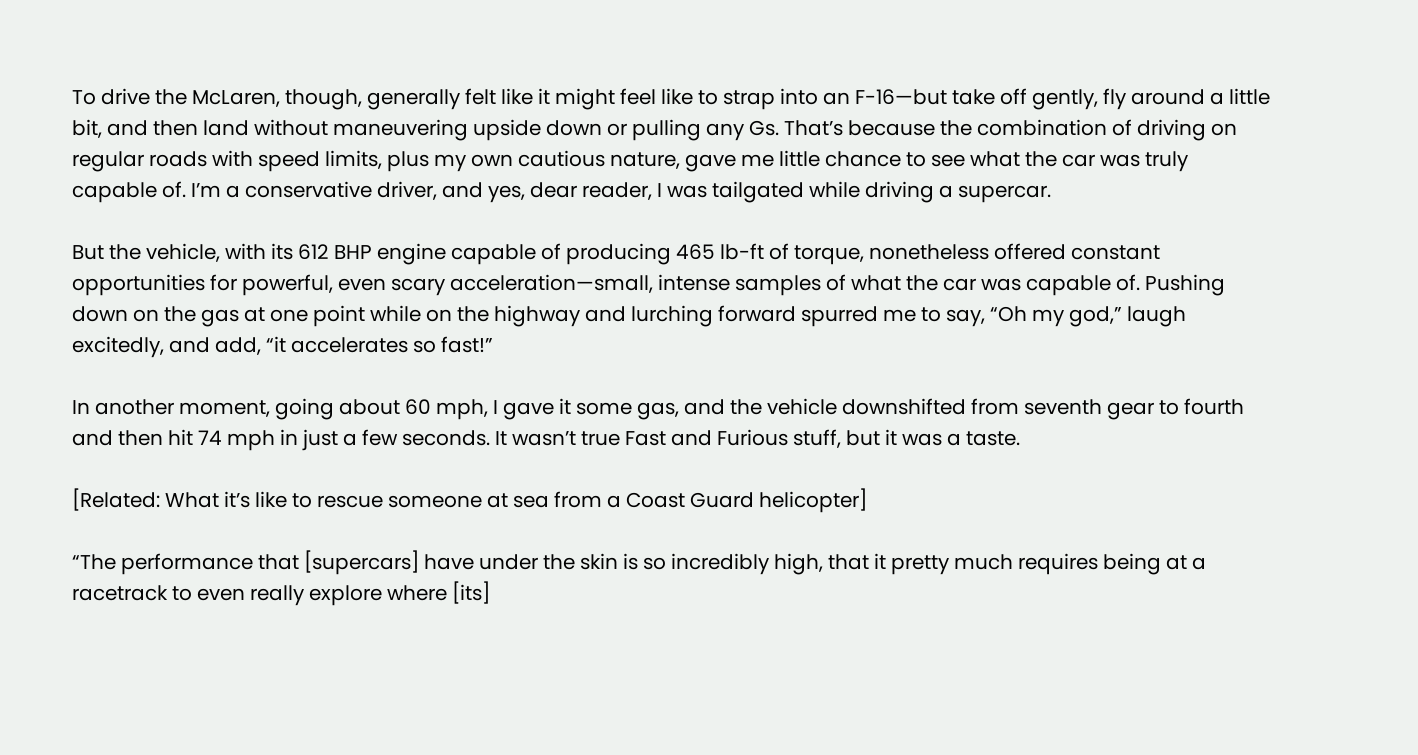To drive the McLaren, though, generally felt like it might feel like to strap into an F-16—but take off gently, fly around a little bit, and then land without maneuvering upside down or pulling any Gs. That’s because the combination of driving on regular roads with speed limits, plus my own cautious nature, gave me little chance to see what the car was truly capable of. I’m a conservative driver, and yes, dear reader, I was tailgated while driving a supercar.

But the vehicle, with its 612 BHP engine capable of producing 465 lb-ft of torque, nonetheless offered constant opportunities for powerful, even scary acceleration—small, intense samples of what the car was capable of. Pushing down on the gas at one point while on the highway and lurching forward spurred me to say, “Oh my god,” laugh excitedly, and add, “it accelerates so fast!”

In another moment, going about 60 mph, I gave it some gas, and the vehicle downshifted from seventh gear to fourth and then hit 74 mph in just a few seconds. It wasn’t true Fast and Furious stuff, but it was a taste.

[Related: What it’s like to rescue someone at sea from a Coast Guard helicopter]

“The performance that [supercars] have under the skin is so incredibly high, that it pretty much requires being at a racetrack to even really explore where [its]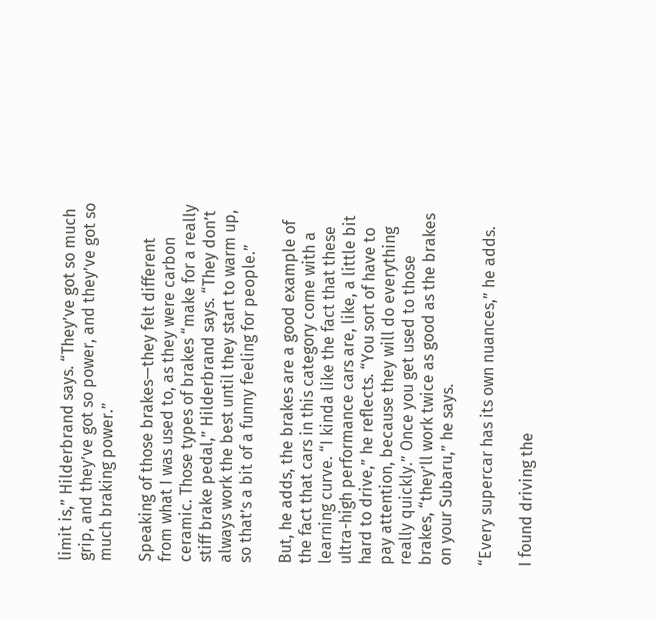limit is,” Hilderbrand says. “They’ve got so much grip, and they’ve got so power, and they’ve got so much braking power.”

Speaking of those brakes—they felt different from what I was used to, as they were carbon ceramic. Those types of brakes “make for a really stiff brake pedal,” Hilderbrand says. “They don’t always work the best until they start to warm up, so that’s a bit of a funny feeling for people.”

But, he adds, the brakes are a good example of the fact that cars in this category come with a learning curve. “I kinda like the fact that these ultra-high performance cars are, like, a little bit hard to drive,” he reflects. “You sort of have to pay attention, because they will do everything really quickly.” Once you get used to those brakes, “they’ll work twice as good as the brakes on your Subaru,” he says.

“Every supercar has its own nuances,” he adds.

I found driving the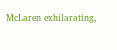McLaren exhilarating,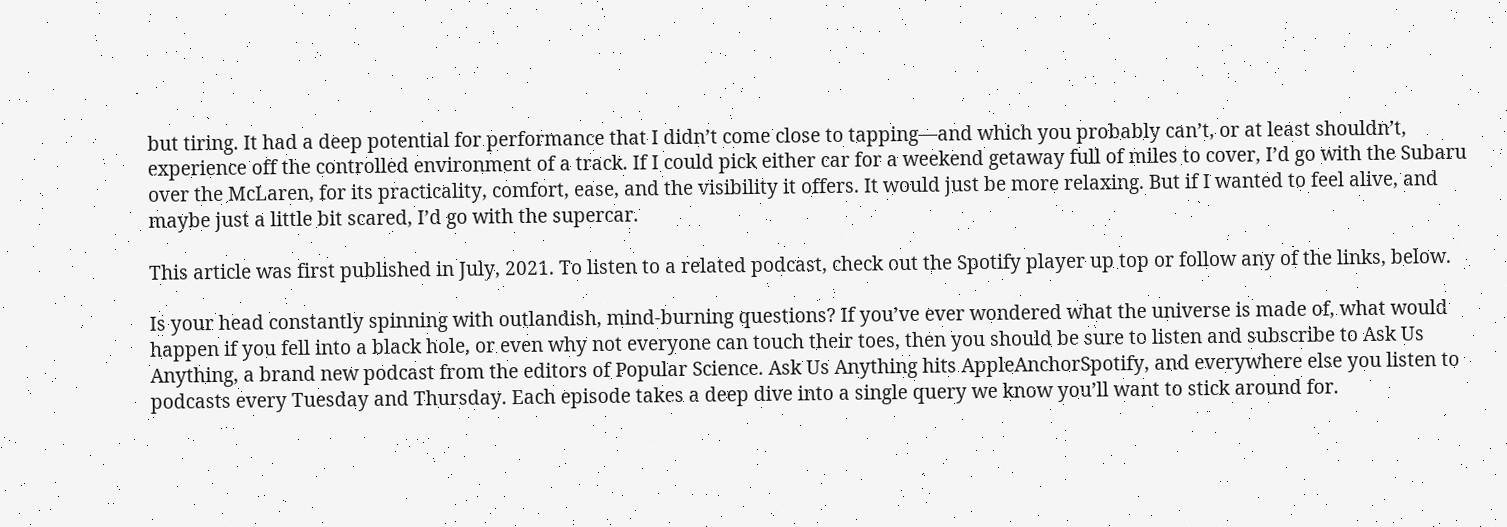but tiring. It had a deep potential for performance that I didn’t come close to tapping—and which you probably can’t, or at least shouldn’t, experience off the controlled environment of a track. If I could pick either car for a weekend getaway full of miles to cover, I’d go with the Subaru over the McLaren, for its practicality, comfort, ease, and the visibility it offers. It would just be more relaxing. But if I wanted to feel alive, and maybe just a little bit scared, I’d go with the supercar.

This article was first published in July, 2021. To listen to a related podcast, check out the Spotify player up top or follow any of the links, below.

Is your head constantly spinning with outlandish, mind-burning questions? If you’ve ever wondered what the universe is made of, what would happen if you fell into a black hole, or even why not everyone can touch their toes, then you should be sure to listen and subscribe to Ask Us Anything, a brand new podcast from the editors of Popular Science. Ask Us Anything hits AppleAnchorSpotify, and everywhere else you listen to podcasts every Tuesday and Thursday. Each episode takes a deep dive into a single query we know you’ll want to stick around for.